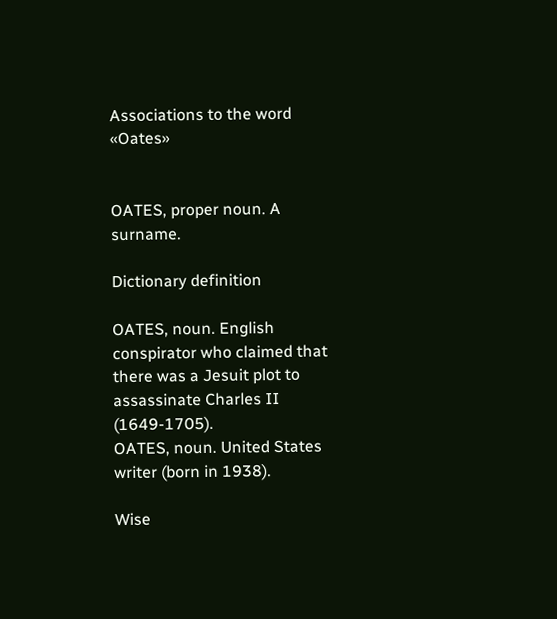Associations to the word «Oates»


OATES, proper noun. A surname.

Dictionary definition

OATES, noun. English conspirator who claimed that there was a Jesuit plot to assassinate Charles II (1649-1705).
OATES, noun. United States writer (born in 1938).

Wise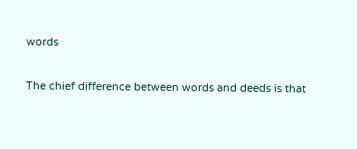words

The chief difference between words and deeds is that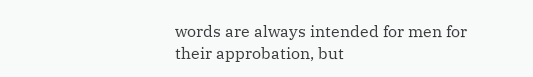words are always intended for men for their approbation, but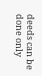deeds can be done only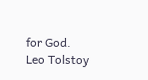for God.
Leo Tolstoy